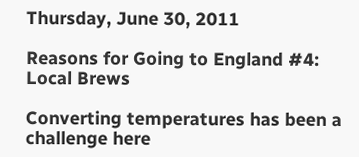Thursday, June 30, 2011

Reasons for Going to England #4: Local Brews

Converting temperatures has been a challenge here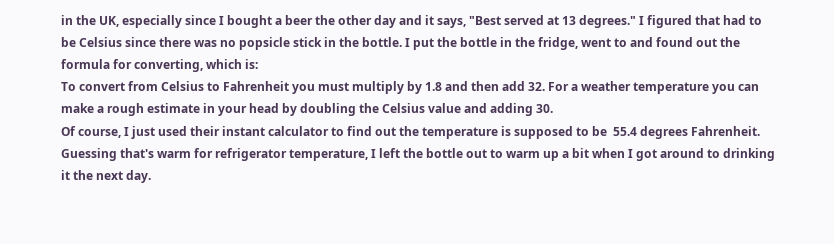in the UK, especially since I bought a beer the other day and it says, "Best served at 13 degrees." I figured that had to be Celsius since there was no popsicle stick in the bottle. I put the bottle in the fridge, went to and found out the formula for converting, which is:
To convert from Celsius to Fahrenheit you must multiply by 1.8 and then add 32. For a weather temperature you can make a rough estimate in your head by doubling the Celsius value and adding 30.
Of course, I just used their instant calculator to find out the temperature is supposed to be  55.4 degrees Fahrenheit. Guessing that's warm for refrigerator temperature, I left the bottle out to warm up a bit when I got around to drinking it the next day.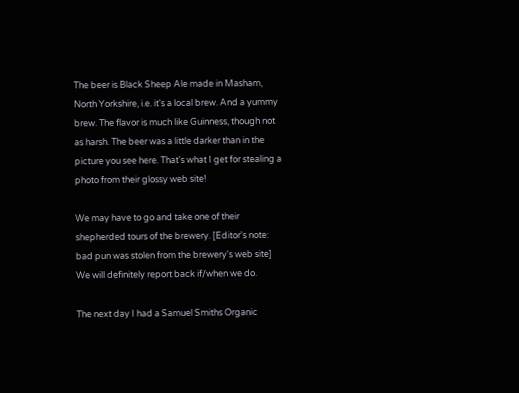The beer is Black Sheep Ale made in Masham, North Yorkshire, i.e. it's a local brew. And a yummy brew. The flavor is much like Guinness, though not as harsh. The beer was a little darker than in the picture you see here. That's what I get for stealing a photo from their glossy web site!

We may have to go and take one of their shepherded tours of the brewery. [Editor's note: bad pun was stolen from the brewery's web site] We will definitely report back if/when we do.

The next day I had a Samuel Smiths Organic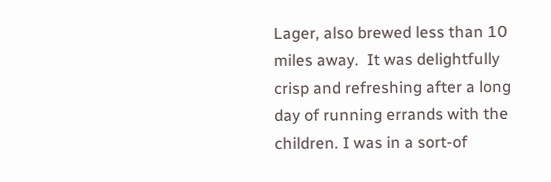Lager, also brewed less than 10 miles away.  It was delightfully crisp and refreshing after a long day of running errands with the children. I was in a sort-of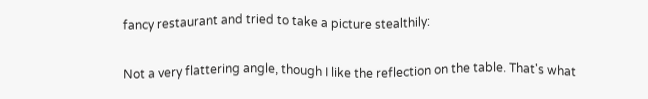fancy restaurant and tried to take a picture stealthily:

Not a very flattering angle, though I like the reflection on the table. That's what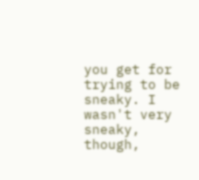you get for trying to be sneaky. I wasn't very sneaky, though,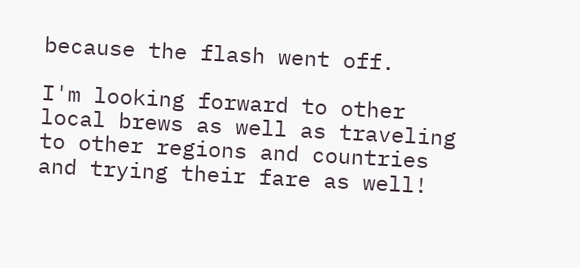because the flash went off.

I'm looking forward to other local brews as well as traveling to other regions and countries and trying their fare as well!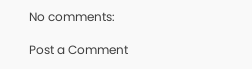No comments:

Post a Comment